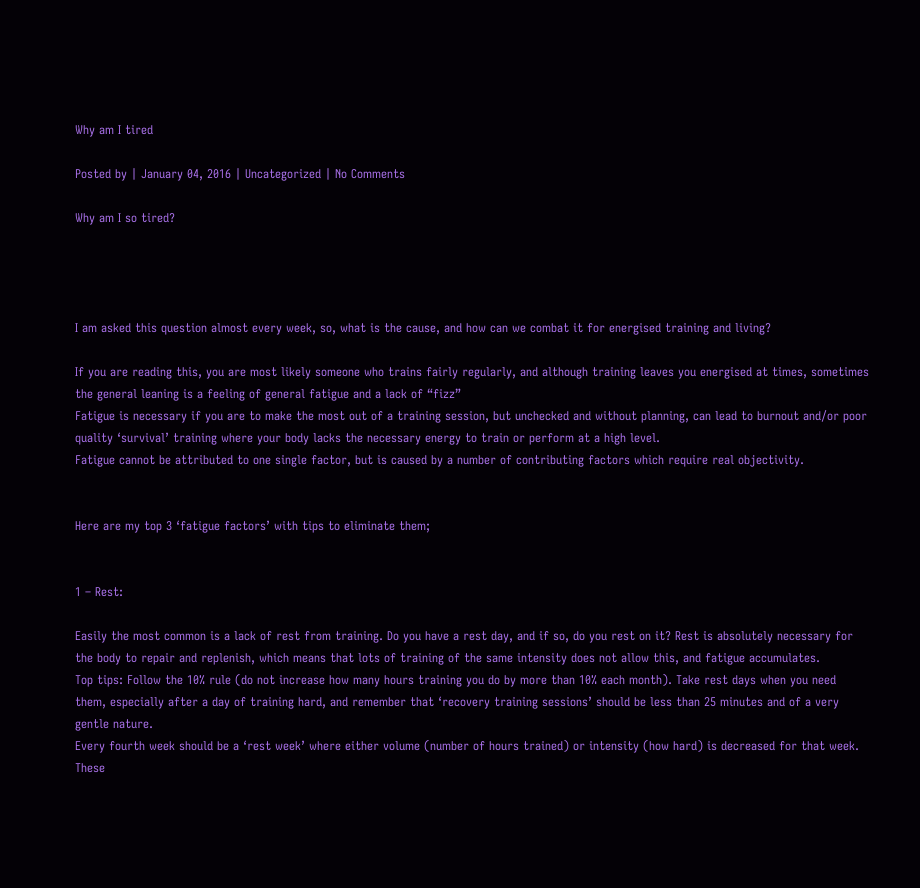Why am I tired

Posted by | January 04, 2016 | Uncategorized | No Comments

Why am I so tired?




I am asked this question almost every week, so, what is the cause, and how can we combat it for energised training and living?

If you are reading this, you are most likely someone who trains fairly regularly, and although training leaves you energised at times, sometimes the general leaning is a feeling of general fatigue and a lack of “fizz”
Fatigue is necessary if you are to make the most out of a training session, but unchecked and without planning, can lead to burnout and/or poor quality ‘survival’ training where your body lacks the necessary energy to train or perform at a high level.
Fatigue cannot be attributed to one single factor, but is caused by a number of contributing factors which require real objectivity.


Here are my top 3 ‘fatigue factors’ with tips to eliminate them;


1 – Rest:

Easily the most common is a lack of rest from training. Do you have a rest day, and if so, do you rest on it? Rest is absolutely necessary for the body to repair and replenish, which means that lots of training of the same intensity does not allow this, and fatigue accumulates.
Top tips: Follow the 10% rule (do not increase how many hours training you do by more than 10% each month). Take rest days when you need them, especially after a day of training hard, and remember that ‘recovery training sessions’ should be less than 25 minutes and of a very gentle nature.
Every fourth week should be a ‘rest week’ where either volume (number of hours trained) or intensity (how hard) is decreased for that week. These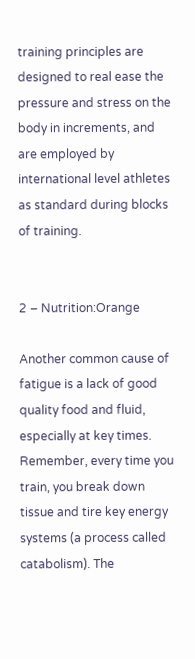training principles are designed to real ease the pressure and stress on the body in increments, and are employed by international level athletes as standard during blocks of training.


2 – Nutrition:Orange

Another common cause of fatigue is a lack of good quality food and fluid, especially at key times. Remember, every time you train, you break down tissue and tire key energy systems (a process called catabolism). The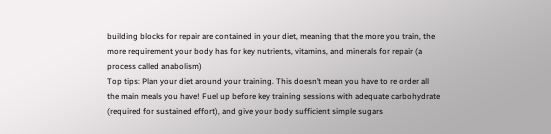building blocks for repair are contained in your diet, meaning that the more you train, the more requirement your body has for key nutrients, vitamins, and minerals for repair (a process called anabolism)
Top tips: Plan your diet around your training. This doesn’t mean you have to re order all the main meals you have! Fuel up before key training sessions with adequate carbohydrate (required for sustained effort), and give your body sufficient simple sugars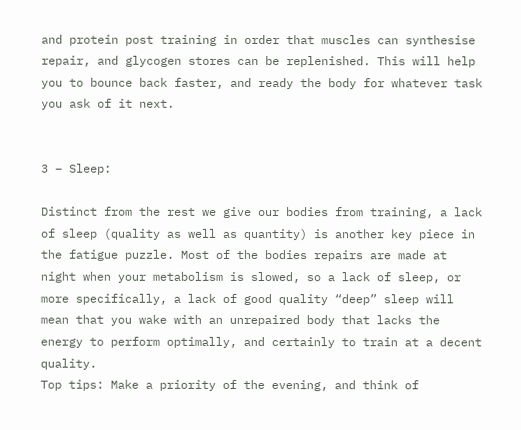and protein post training in order that muscles can synthesise repair, and glycogen stores can be replenished. This will help you to bounce back faster, and ready the body for whatever task you ask of it next.


3 – Sleep:

Distinct from the rest we give our bodies from training, a lack of sleep (quality as well as quantity) is another key piece in the fatigue puzzle. Most of the bodies repairs are made at night when your metabolism is slowed, so a lack of sleep, or more specifically, a lack of good quality “deep” sleep will mean that you wake with an unrepaired body that lacks the energy to perform optimally, and certainly to train at a decent quality.
Top tips: Make a priority of the evening, and think of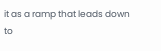it as a ramp that leads down to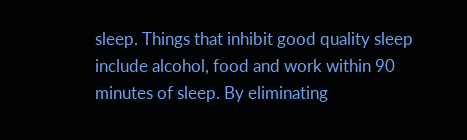sleep. Things that inhibit good quality sleep include alcohol, food and work within 90 minutes of sleep. By eliminating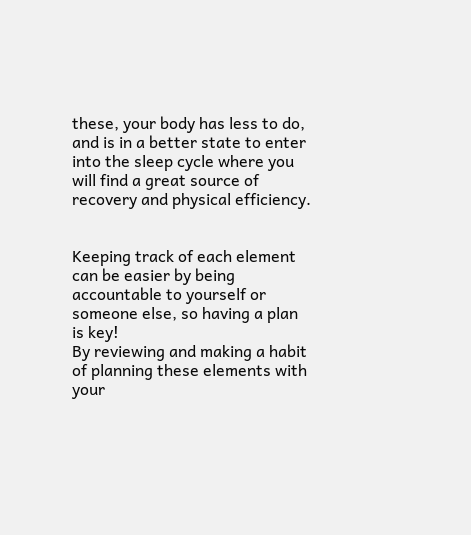these, your body has less to do, and is in a better state to enter into the sleep cycle where you will find a great source of recovery and physical efficiency.


Keeping track of each element can be easier by being accountable to yourself or someone else, so having a plan is key!
By reviewing and making a habit of planning these elements with your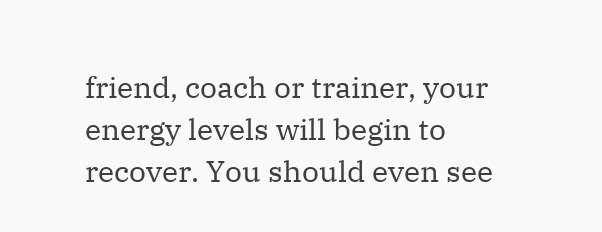friend, coach or trainer, your energy levels will begin to recover. You should even see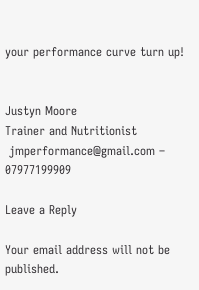your performance curve turn up!


Justyn Moore
Trainer and Nutritionist
 jmperformance@gmail.com – 07977199909

Leave a Reply

Your email address will not be published.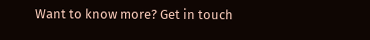Want to know more? Get in touch